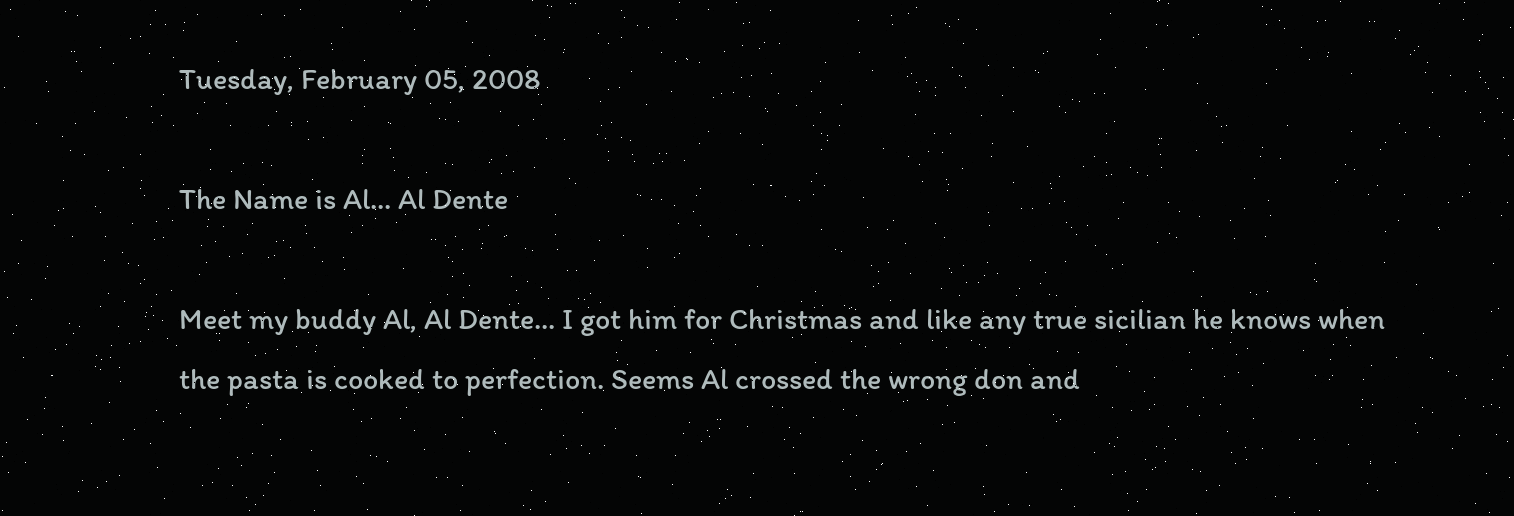Tuesday, February 05, 2008

The Name is Al... Al Dente

Meet my buddy Al, Al Dente... I got him for Christmas and like any true sicilian he knows when the pasta is cooked to perfection. Seems Al crossed the wrong don and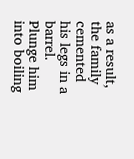as a result, the family cemented his legs in a barrel. Plunge him into boiling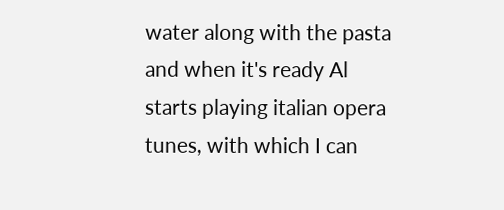water along with the pasta and when it's ready Al starts playing italian opera tunes, with which I can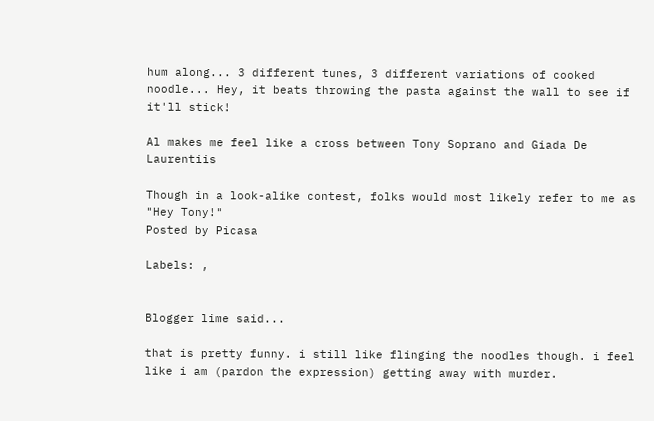hum along... 3 different tunes, 3 different variations of cooked noodle... Hey, it beats throwing the pasta against the wall to see if it'll stick!

Al makes me feel like a cross between Tony Soprano and Giada De Laurentiis

Though in a look-alike contest, folks would most likely refer to me as "Hey Tony!"
Posted by Picasa

Labels: ,


Blogger lime said...

that is pretty funny. i still like flinging the noodles though. i feel like i am (pardon the expression) getting away with murder.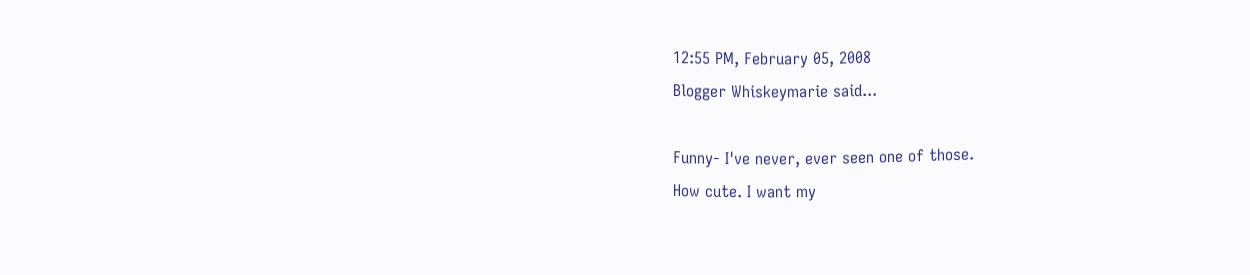12:55 PM, February 05, 2008
Blogger Whiskeymarie said...

Funny- I've never, ever seen one of those.
How cute. I want my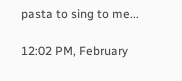pasta to sing to me...

12:02 PM, February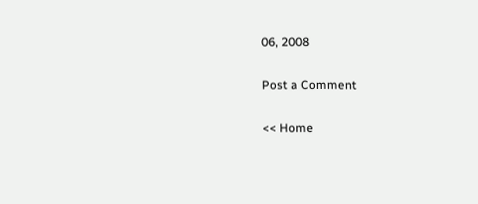06, 2008

Post a Comment

<< Home